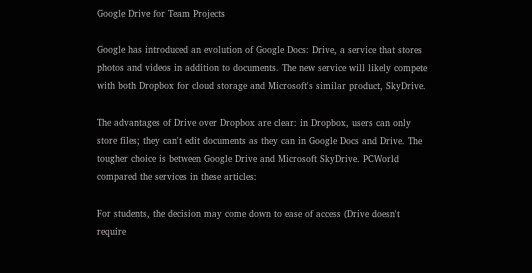Google Drive for Team Projects

Google has introduced an evolution of Google Docs: Drive, a service that stores photos and videos in addition to documents. The new service will likely compete with both Dropbox for cloud storage and Microsoft's similar product, SkyDrive.

The advantages of Drive over Dropbox are clear: in Dropbox, users can only store files; they can't edit documents as they can in Google Docs and Drive. The tougher choice is between Google Drive and Microsoft SkyDrive. PCWorld compared the services in these articles:

For students, the decision may come down to ease of access (Drive doesn't require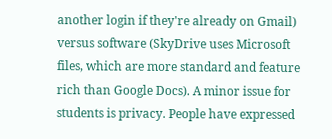another login if they're already on Gmail) versus software (SkyDrive uses Microsoft files, which are more standard and feature rich than Google Docs). A minor issue for students is privacy. People have expressed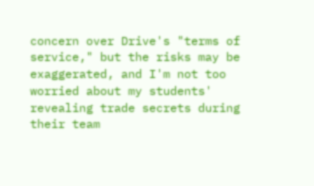concern over Drive's "terms of service," but the risks may be exaggerated, and I'm not too worried about my students' revealing trade secrets during their team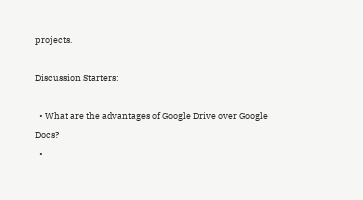projects.

Discussion Starters:

  • What are the advantages of Google Drive over Google Docs?
  •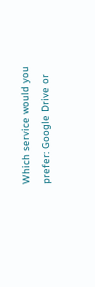Which service would you prefer: Google Drive or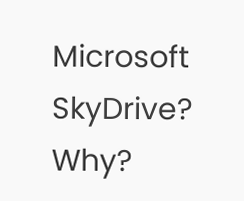Microsoft SkyDrive? Why?